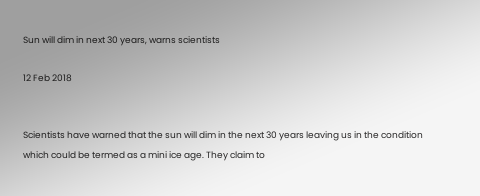Sun will dim in next 30 years, warns scientists

12 Feb 2018


Scientists have warned that the sun will dim in the next 30 years leaving us in the condition which could be termed as a mini ice age. They claim to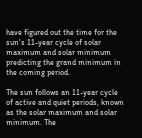have figured out the time for the sun's 11-year cycle of solar maximum and solar minimum predicting the grand minimum in the coming period.

The sun follows an 11-year cycle of active and quiet periods, known as the solar maximum and solar minimum. The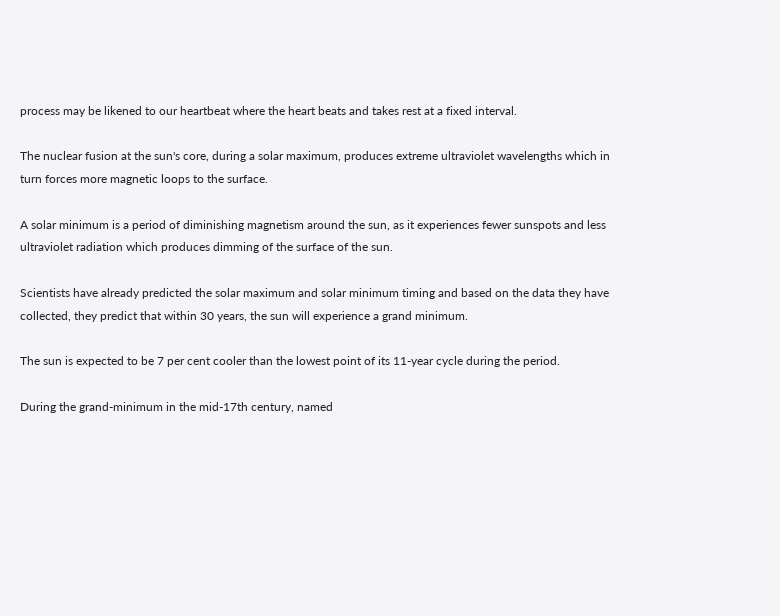process may be likened to our heartbeat where the heart beats and takes rest at a fixed interval.

The nuclear fusion at the sun's core, during a solar maximum, produces extreme ultraviolet wavelengths which in turn forces more magnetic loops to the surface.

A solar minimum is a period of diminishing magnetism around the sun, as it experiences fewer sunspots and less ultraviolet radiation which produces dimming of the surface of the sun.

Scientists have already predicted the solar maximum and solar minimum timing and based on the data they have collected, they predict that within 30 years, the sun will experience a grand minimum.

The sun is expected to be 7 per cent cooler than the lowest point of its 11-year cycle during the period.

During the grand-minimum in the mid-17th century, named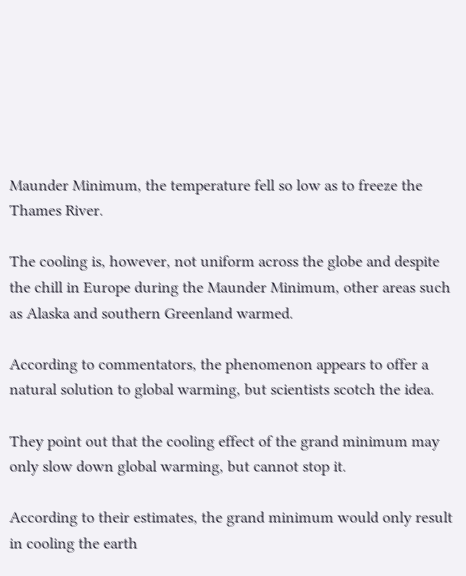Maunder Minimum, the temperature fell so low as to freeze the Thames River.

The cooling is, however, not uniform across the globe and despite the chill in Europe during the Maunder Minimum, other areas such as Alaska and southern Greenland warmed.

According to commentators, the phenomenon appears to offer a natural solution to global warming, but scientists scotch the idea.

They point out that the cooling effect of the grand minimum may only slow down global warming, but cannot stop it.

According to their estimates, the grand minimum would only result in cooling the earth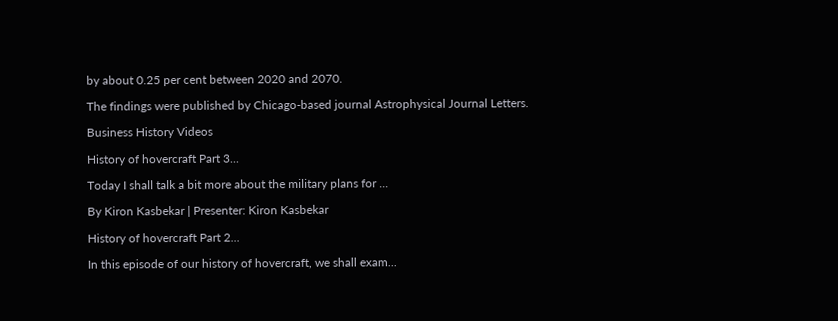by about 0.25 per cent between 2020 and 2070.

The findings were published by Chicago-based journal Astrophysical Journal Letters.

Business History Videos

History of hovercraft Part 3...

Today I shall talk a bit more about the military plans for ...

By Kiron Kasbekar | Presenter: Kiron Kasbekar

History of hovercraft Part 2...

In this episode of our history of hovercraft, we shall exam...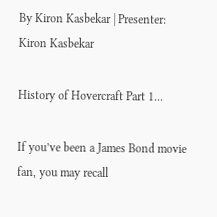By Kiron Kasbekar | Presenter: Kiron Kasbekar

History of Hovercraft Part 1...

If you’ve been a James Bond movie fan, you may recall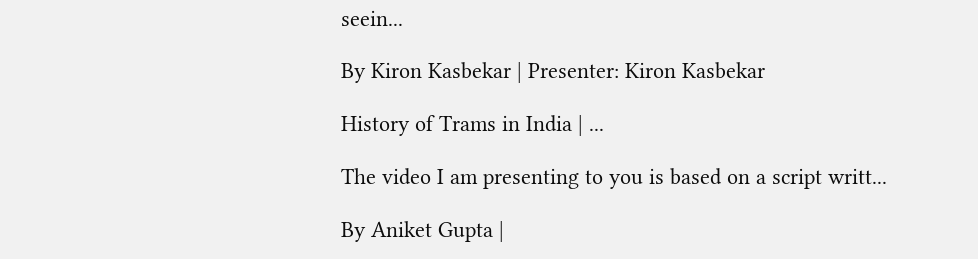seein...

By Kiron Kasbekar | Presenter: Kiron Kasbekar

History of Trams in India | ...

The video I am presenting to you is based on a script writt...

By Aniket Gupta |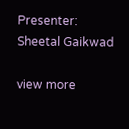Presenter: Sheetal Gaikwad

view more